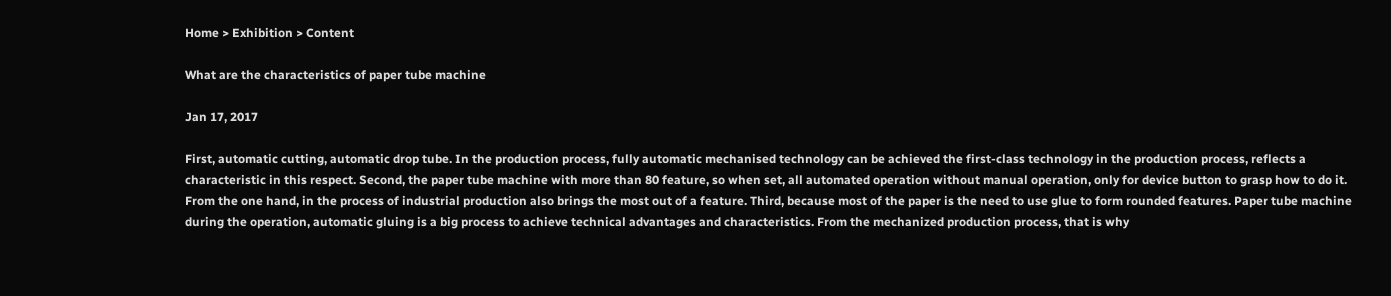Home > Exhibition > Content

What are the characteristics of paper tube machine

Jan 17, 2017

First, automatic cutting, automatic drop tube. In the production process, fully automatic mechanised technology can be achieved the first-class technology in the production process, reflects a characteristic in this respect. Second, the paper tube machine with more than 80 feature, so when set, all automated operation without manual operation, only for device button to grasp how to do it. From the one hand, in the process of industrial production also brings the most out of a feature. Third, because most of the paper is the need to use glue to form rounded features. Paper tube machine during the operation, automatic gluing is a big process to achieve technical advantages and characteristics. From the mechanized production process, that is why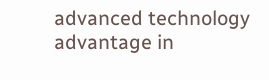advanced technology advantage in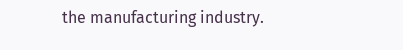the manufacturing industry.